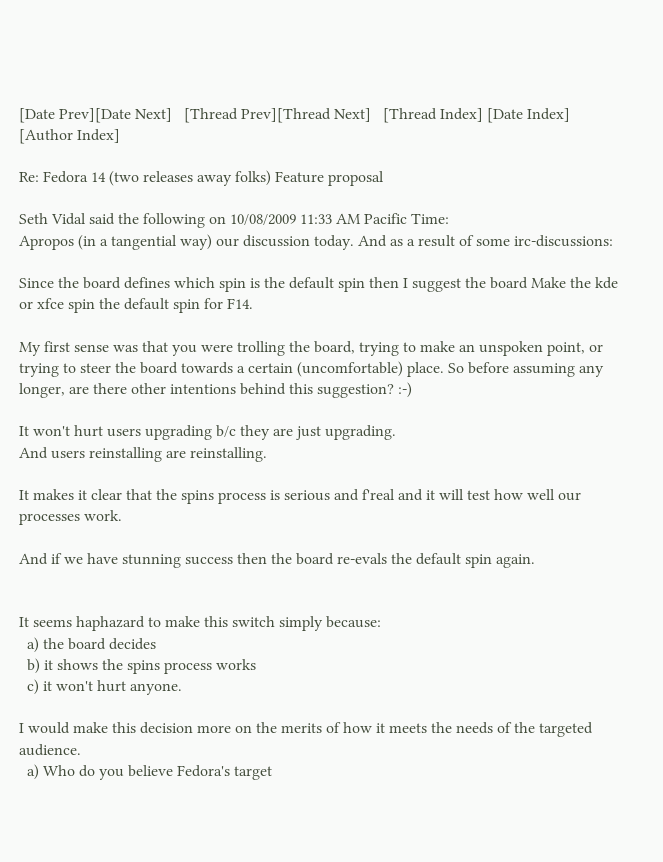[Date Prev][Date Next]   [Thread Prev][Thread Next]   [Thread Index] [Date Index] [Author Index]

Re: Fedora 14 (two releases away folks) Feature proposal

Seth Vidal said the following on 10/08/2009 11:33 AM Pacific Time:
Apropos (in a tangential way) our discussion today. And as a result of some irc-discussions:

Since the board defines which spin is the default spin then I suggest the board Make the kde or xfce spin the default spin for F14.

My first sense was that you were trolling the board, trying to make an unspoken point, or trying to steer the board towards a certain (uncomfortable) place. So before assuming any longer, are there other intentions behind this suggestion? :-)

It won't hurt users upgrading b/c they are just upgrading.
And users reinstalling are reinstalling.

It makes it clear that the spins process is serious and f'real and it will test how well our processes work.

And if we have stunning success then the board re-evals the default spin again.


It seems haphazard to make this switch simply because:
  a) the board decides
  b) it shows the spins process works
  c) it won't hurt anyone.

I would make this decision more on the merits of how it meets the needs of the targeted audience.
  a) Who do you believe Fedora's target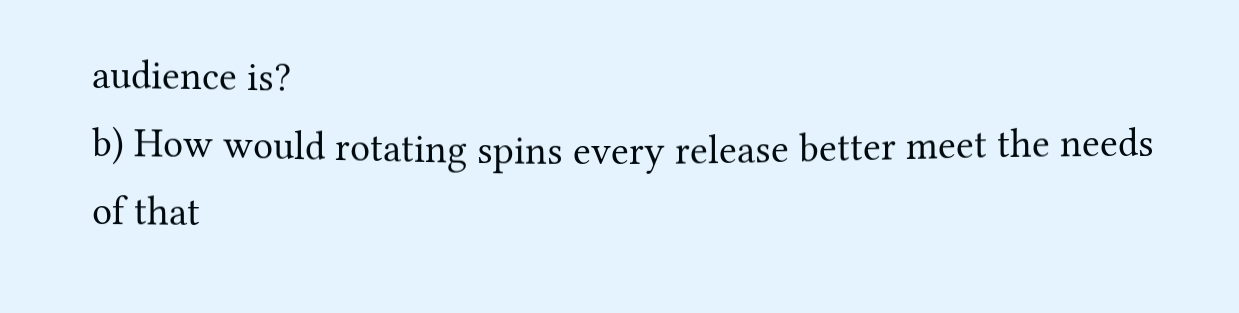audience is?
b) How would rotating spins every release better meet the needs of that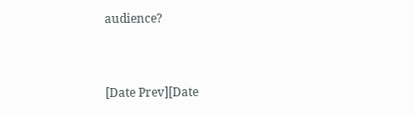audience?


[Date Prev][Date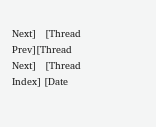Next]   [Thread Prev][Thread Next]   [Thread Index] [Date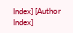Index] [Author Index]